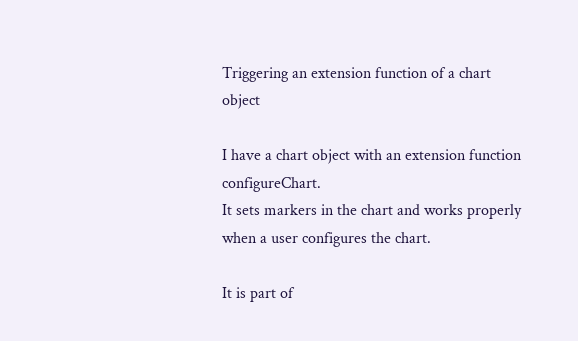Triggering an extension function of a chart object

I have a chart object with an extension function configureChart.
It sets markers in the chart and works properly when a user configures the chart.

It is part of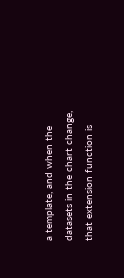a template, and when the datasets in the chart change, that extension function is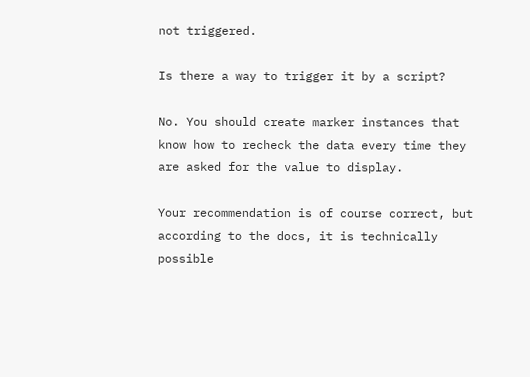not triggered.

Is there a way to trigger it by a script?

No. You should create marker instances that know how to recheck the data every time they are asked for the value to display.

Your recommendation is of course correct, but according to the docs, it is technically possible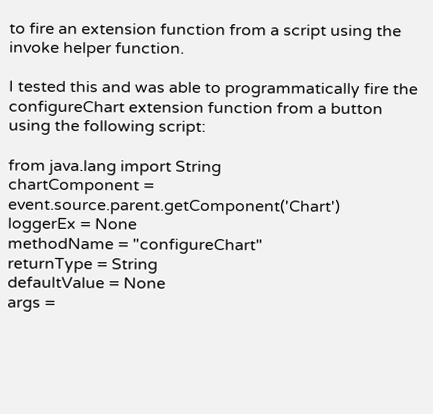to fire an extension function from a script using the invoke helper function.

I tested this and was able to programmatically fire the configureChart extension function from a button using the following script:

from java.lang import String
chartComponent = event.source.parent.getComponent('Chart')
loggerEx = None
methodName = "configureChart"
returnType = String
defaultValue = None
args =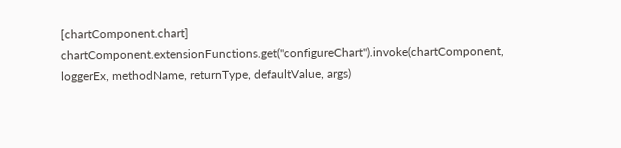[chartComponent.chart]
chartComponent.extensionFunctions.get("configureChart").invoke(chartComponent, loggerEx, methodName, returnType, defaultValue, args)